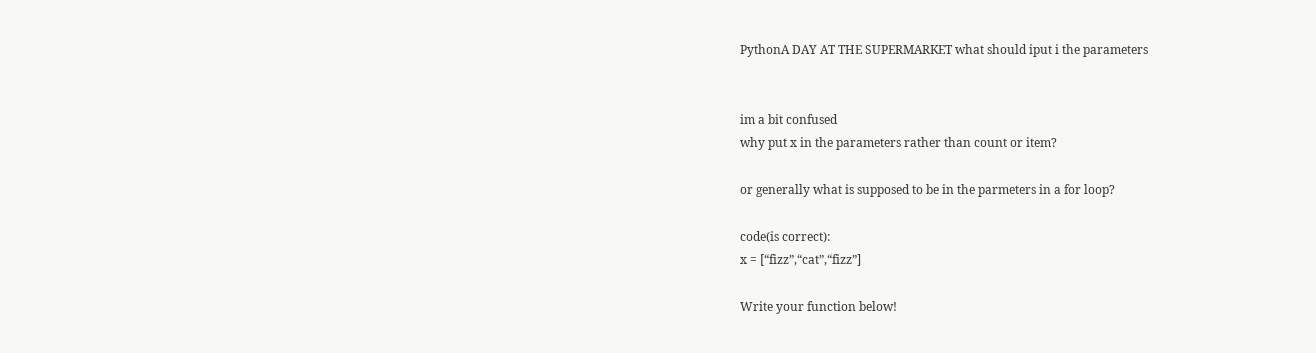PythonA DAY AT THE SUPERMARKET what should iput i the parameters


im a bit confused
why put x in the parameters rather than count or item?

or generally what is supposed to be in the parmeters in a for loop?

code(is correct):
x = [“fizz”,“cat”,“fizz”]

Write your function below!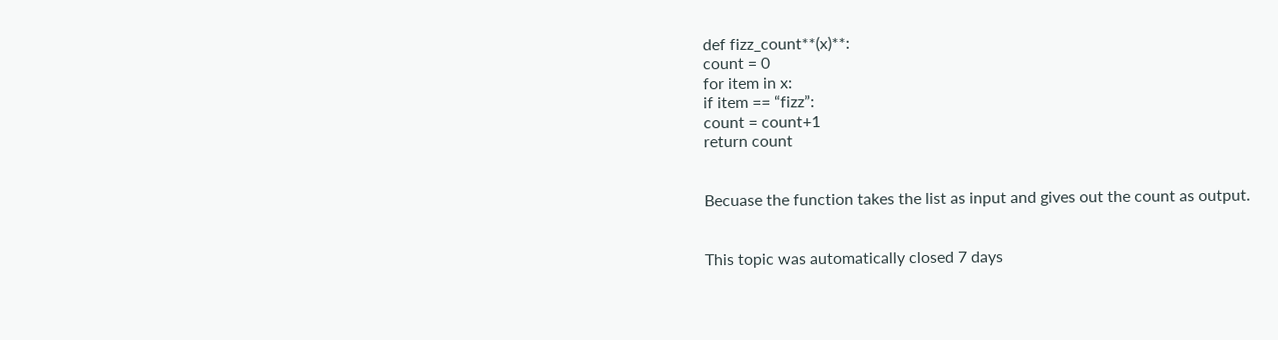def fizz_count**(x)**:
count = 0
for item in x:
if item == “fizz”:
count = count+1
return count


Becuase the function takes the list as input and gives out the count as output.


This topic was automatically closed 7 days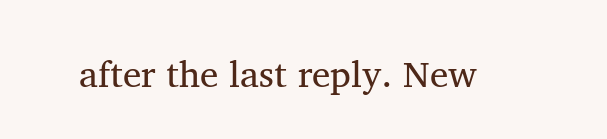after the last reply. New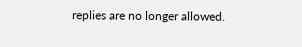replies are no longer allowed.